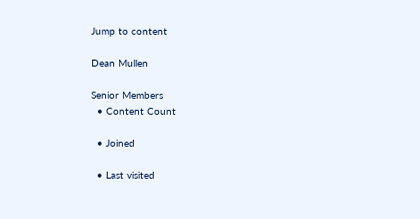Jump to content

Dean Mullen

Senior Members
  • Content Count

  • Joined

  • Last visited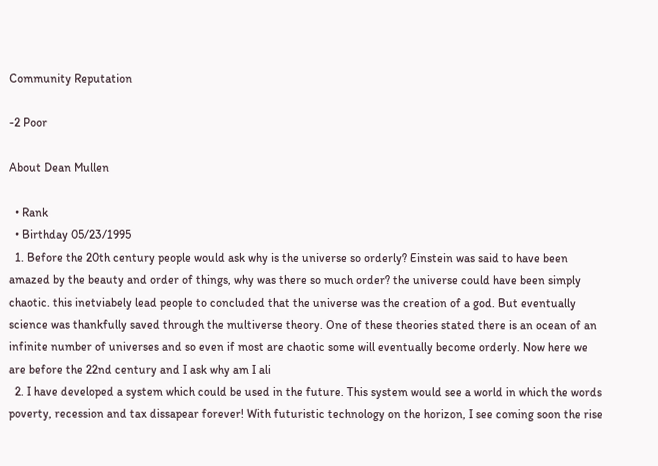Community Reputation

-2 Poor

About Dean Mullen

  • Rank
  • Birthday 05/23/1995
  1. Before the 20th century people would ask why is the universe so orderly? Einstein was said to have been amazed by the beauty and order of things, why was there so much order? the universe could have been simply chaotic. this inetviabely lead people to concluded that the universe was the creation of a god. But eventually science was thankfully saved through the multiverse theory. One of these theories stated there is an ocean of an infinite number of universes and so even if most are chaotic some will eventually become orderly. Now here we are before the 22nd century and I ask why am I ali
  2. I have developed a system which could be used in the future. This system would see a world in which the words poverty, recession and tax dissapear forever! With futuristic technology on the horizon, I see coming soon the rise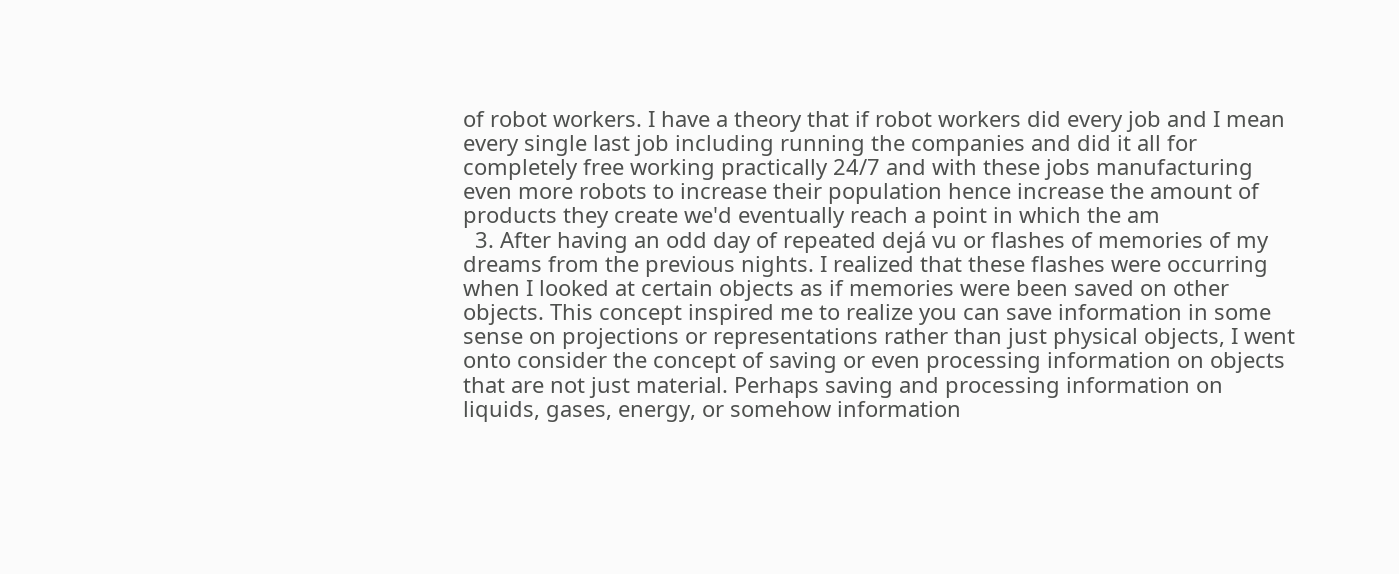of robot workers. I have a theory that if robot workers did every job and I mean every single last job including running the companies and did it all for completely free working practically 24/7 and with these jobs manufacturing even more robots to increase their population hence increase the amount of products they create we'd eventually reach a point in which the am
  3. After having an odd day of repeated dejá vu or flashes of memories of my dreams from the previous nights. I realized that these flashes were occurring when I looked at certain objects as if memories were been saved on other objects. This concept inspired me to realize you can save information in some sense on projections or representations rather than just physical objects, I went onto consider the concept of saving or even processing information on objects that are not just material. Perhaps saving and processing information on liquids, gases, energy, or somehow information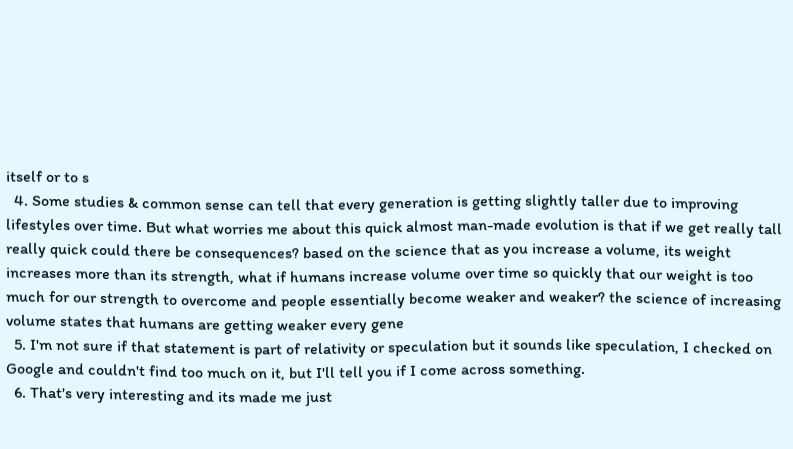itself or to s
  4. Some studies & common sense can tell that every generation is getting slightly taller due to improving lifestyles over time. But what worries me about this quick almost man-made evolution is that if we get really tall really quick could there be consequences? based on the science that as you increase a volume, its weight increases more than its strength, what if humans increase volume over time so quickly that our weight is too much for our strength to overcome and people essentially become weaker and weaker? the science of increasing volume states that humans are getting weaker every gene
  5. I'm not sure if that statement is part of relativity or speculation but it sounds like speculation, I checked on Google and couldn't find too much on it, but I'll tell you if I come across something.
  6. That's very interesting and its made me just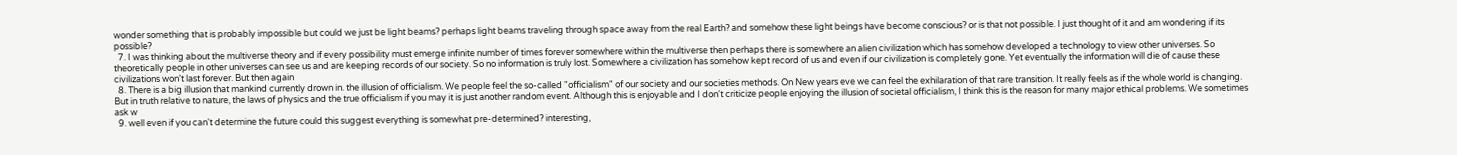wonder something that is probably impossible but could we just be light beams? perhaps light beams traveling through space away from the real Earth? and somehow these light beings have become conscious? or is that not possible. I just thought of it and am wondering if its possible?
  7. I was thinking about the multiverse theory and if every possibility must emerge infinite number of times forever somewhere within the multiverse then perhaps there is somewhere an alien civilization which has somehow developed a technology to view other universes. So theoretically people in other universes can see us and are keeping records of our society. So no information is truly lost. Somewhere a civilization has somehow kept record of us and even if our civilization is completely gone. Yet eventually the information will die of cause these civilizations won't last forever. But then again
  8. There is a big illusion that mankind currently drown in. the illusion of officialism. We people feel the so-called "officialism" of our society and our societies methods. On New years eve we can feel the exhilaration of that rare transition. It really feels as if the whole world is changing. But in truth relative to nature, the laws of physics and the true officialism if you may it is just another random event. Although this is enjoyable and I don't criticize people enjoying the illusion of societal officialism, I think this is the reason for many major ethical problems. We sometimes ask w
  9. well even if you can't determine the future could this suggest everything is somewhat pre-determined? interesting,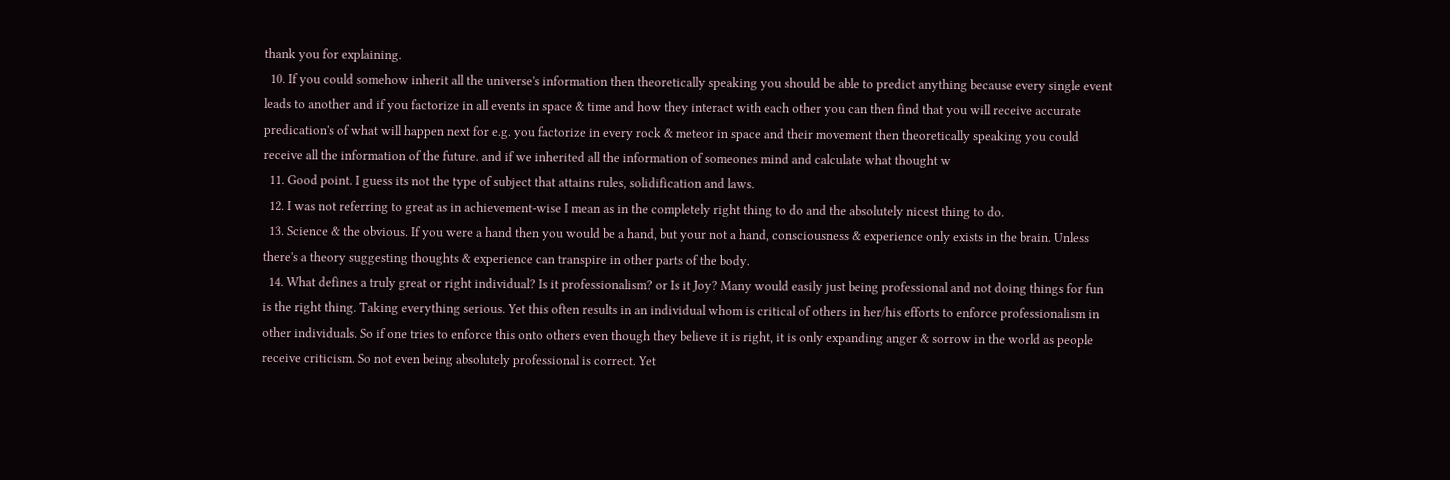thank you for explaining.
  10. If you could somehow inherit all the universe's information then theoretically speaking you should be able to predict anything because every single event leads to another and if you factorize in all events in space & time and how they interact with each other you can then find that you will receive accurate predication's of what will happen next for e.g. you factorize in every rock & meteor in space and their movement then theoretically speaking you could receive all the information of the future. and if we inherited all the information of someones mind and calculate what thought w
  11. Good point. I guess its not the type of subject that attains rules, solidification and laws.
  12. I was not referring to great as in achievement-wise I mean as in the completely right thing to do and the absolutely nicest thing to do.
  13. Science & the obvious. If you were a hand then you would be a hand, but your not a hand, consciousness & experience only exists in the brain. Unless there's a theory suggesting thoughts & experience can transpire in other parts of the body.
  14. What defines a truly great or right individual? Is it professionalism? or Is it Joy? Many would easily just being professional and not doing things for fun is the right thing. Taking everything serious. Yet this often results in an individual whom is critical of others in her/his efforts to enforce professionalism in other individuals. So if one tries to enforce this onto others even though they believe it is right, it is only expanding anger & sorrow in the world as people receive criticism. So not even being absolutely professional is correct. Yet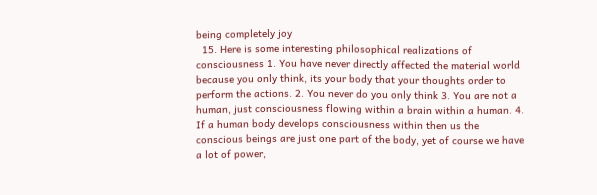being completely joy
  15. Here is some interesting philosophical realizations of consciousness 1. You have never directly affected the material world because you only think, its your body that your thoughts order to perform the actions. 2. You never do you only think 3. You are not a human, just consciousness flowing within a brain within a human. 4. If a human body develops consciousness within then us the conscious beings are just one part of the body, yet of course we have a lot of power,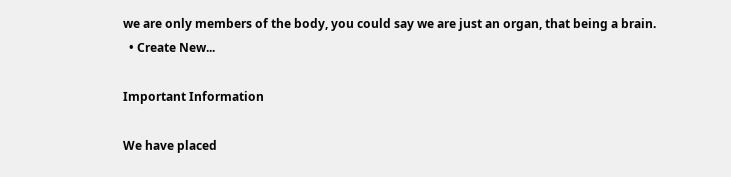we are only members of the body, you could say we are just an organ, that being a brain.
  • Create New...

Important Information

We have placed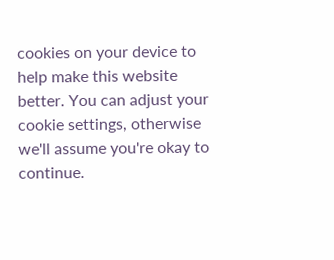cookies on your device to help make this website better. You can adjust your cookie settings, otherwise we'll assume you're okay to continue.